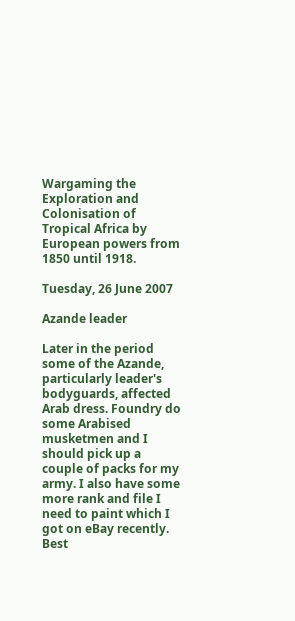Wargaming the Exploration and Colonisation of Tropical Africa by European powers from 1850 until 1918.

Tuesday, 26 June 2007

Azande leader

Later in the period some of the Azande, particularly leader's bodyguards, affected Arab dress. Foundry do some Arabised musketmen and I should pick up a couple of packs for my army. I also have some more rank and file I need to paint which I got on eBay recently. Best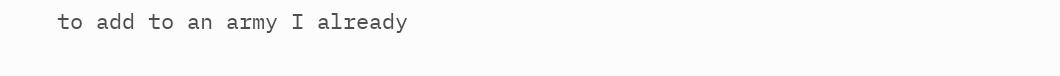to add to an army I already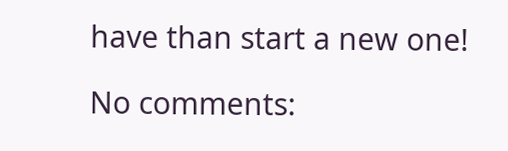have than start a new one!

No comments: